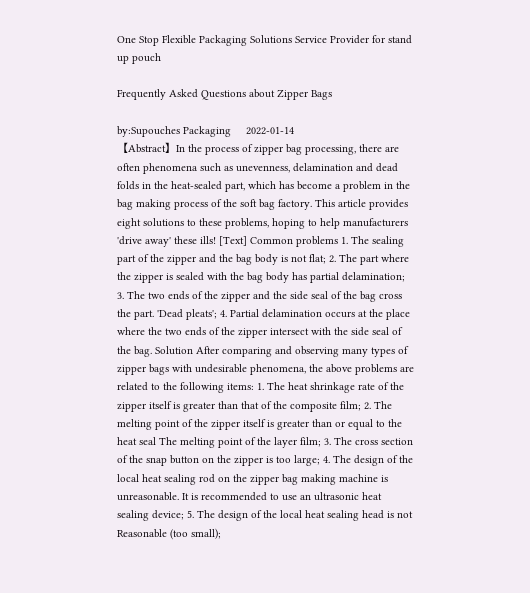One Stop Flexible Packaging Solutions Service Provider for stand up pouch

Frequently Asked Questions about Zipper Bags

by:Supouches Packaging     2022-01-14
【Abstract】In the process of zipper bag processing, there are often phenomena such as unevenness, delamination and dead folds in the heat-sealed part, which has become a problem in the bag making process of the soft bag factory. This article provides eight solutions to these problems, hoping to help manufacturers 'drive away' these ills! [Text] Common problems 1. The sealing part of the zipper and the bag body is not flat; 2. The part where the zipper is sealed with the bag body has partial delamination; 3. The two ends of the zipper and the side seal of the bag cross the part. 'Dead pleats'; 4. Partial delamination occurs at the place where the two ends of the zipper intersect with the side seal of the bag. Solution After comparing and observing many types of zipper bags with undesirable phenomena, the above problems are related to the following items: 1. The heat shrinkage rate of the zipper itself is greater than that of the composite film; 2. The melting point of the zipper itself is greater than or equal to the heat seal The melting point of the layer film; 3. The cross section of the snap button on the zipper is too large; 4. The design of the local heat sealing rod on the zipper bag making machine is unreasonable. It is recommended to use an ultrasonic heat sealing device; 5. The design of the local heat sealing head is not Reasonable (too small);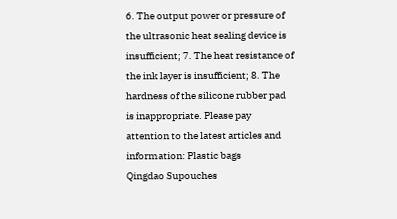6. The output power or pressure of the ultrasonic heat sealing device is insufficient; 7. The heat resistance of the ink layer is insufficient; 8. The hardness of the silicone rubber pad is inappropriate. Please pay attention to the latest articles and information: Plastic bags
Qingdao Supouches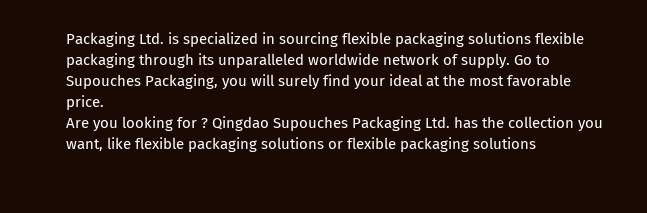Packaging Ltd. is specialized in sourcing flexible packaging solutions flexible packaging through its unparalleled worldwide network of supply. Go to Supouches Packaging, you will surely find your ideal at the most favorable price.
Are you looking for ? Qingdao Supouches Packaging Ltd. has the collection you want, like flexible packaging solutions or flexible packaging solutions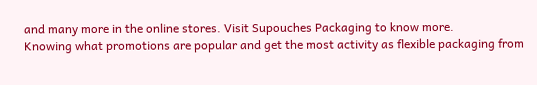and many more in the online stores. Visit Supouches Packaging to know more.
Knowing what promotions are popular and get the most activity as flexible packaging from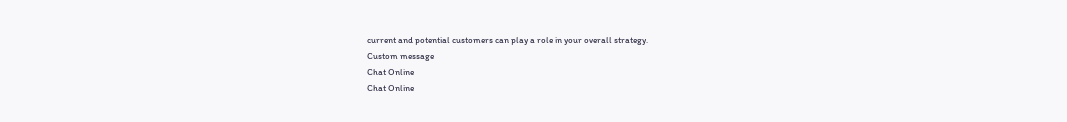current and potential customers can play a role in your overall strategy.
Custom message
Chat Online
Chat Online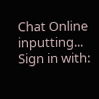Chat Online inputting...
Sign in with: